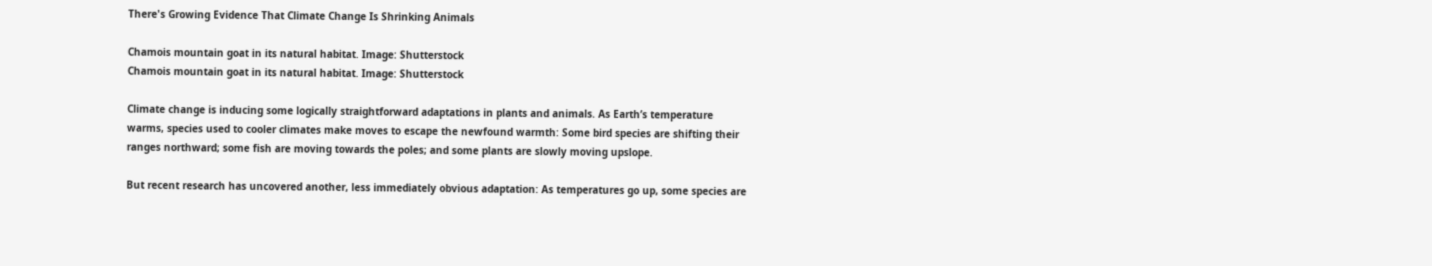There's Growing Evidence That Climate Change Is Shrinking Animals

Chamois mountain goat in its natural habitat. Image: Shutterstock
Chamois mountain goat in its natural habitat. Image: Shutterstock

Climate change is inducing some logically straightforward adaptations in plants and animals. As Earth’s temperature warms, species used to cooler climates make moves to escape the newfound warmth: Some bird species are shifting their ranges northward; some fish are moving towards the poles; and some plants are slowly moving upslope.

But recent research has uncovered another, less immediately obvious adaptation: As temperatures go up, some species are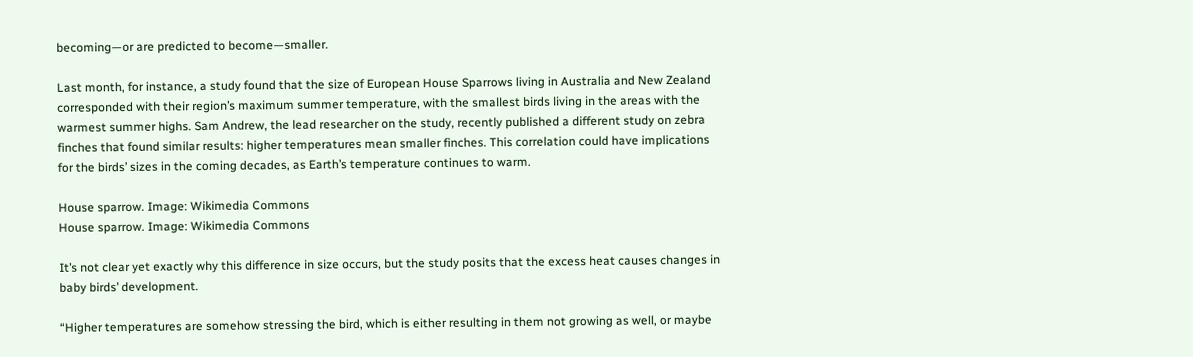becoming—or are predicted to become—smaller.

Last month, for instance, a study found that the size of European House Sparrows living in Australia and New Zealand corresponded with their region’s maximum summer temperature, with the smallest birds living in the areas with the warmest summer highs. Sam Andrew, the lead researcher on the study, recently published a different study on zebra finches that found similar results: higher temperatures mean smaller finches. This correlation could have implications for the birds’ sizes in the coming decades, as Earth’s temperature continues to warm.

House sparrow. Image: Wikimedia Commons
House sparrow. Image: Wikimedia Commons

It’s not clear yet exactly why this difference in size occurs, but the study posits that the excess heat causes changes in baby birds’ development.

“Higher temperatures are somehow stressing the bird, which is either resulting in them not growing as well, or maybe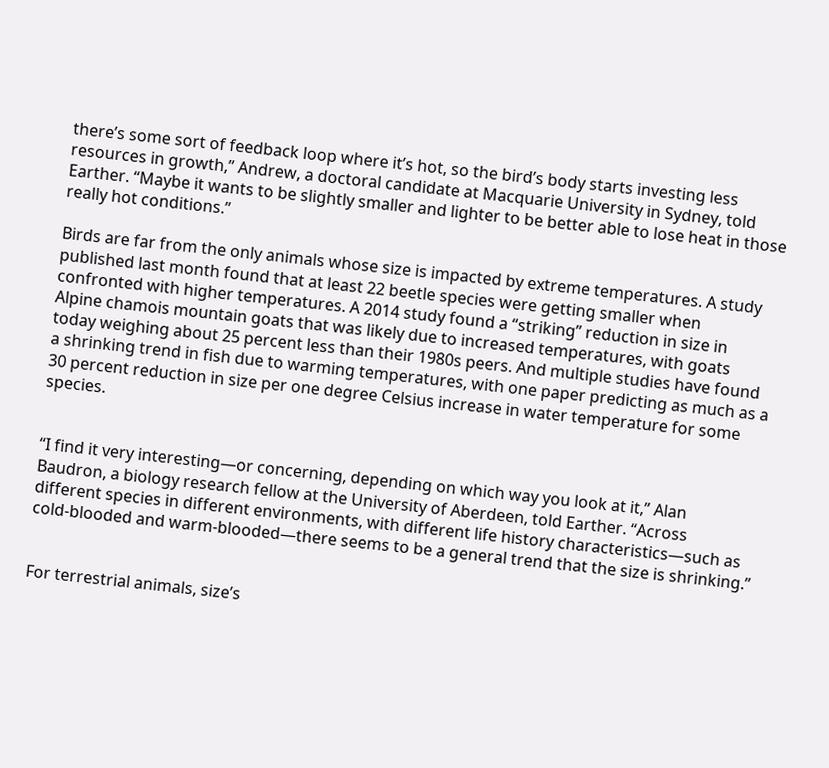there’s some sort of feedback loop where it’s hot, so the bird’s body starts investing less resources in growth,” Andrew, a doctoral candidate at Macquarie University in Sydney, told Earther. “Maybe it wants to be slightly smaller and lighter to be better able to lose heat in those really hot conditions.”

Birds are far from the only animals whose size is impacted by extreme temperatures. A study published last month found that at least 22 beetle species were getting smaller when confronted with higher temperatures. A 2014 study found a “striking” reduction in size in Alpine chamois mountain goats that was likely due to increased temperatures, with goats today weighing about 25 percent less than their 1980s peers. And multiple studies have found a shrinking trend in fish due to warming temperatures, with one paper predicting as much as a 30 percent reduction in size per one degree Celsius increase in water temperature for some species.


“I find it very interesting—or concerning, depending on which way you look at it,” Alan Baudron, a biology research fellow at the University of Aberdeen, told Earther. “Across different species in different environments, with different life history characteristics—such as cold-blooded and warm-blooded—there seems to be a general trend that the size is shrinking.”


For terrestrial animals, size’s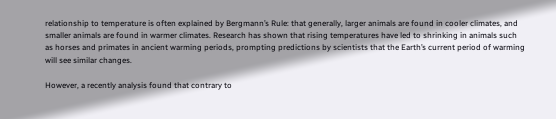relationship to temperature is often explained by Bergmann’s Rule: that generally, larger animals are found in cooler climates, and smaller animals are found in warmer climates. Research has shown that rising temperatures have led to shrinking in animals such as horses and primates in ancient warming periods, prompting predictions by scientists that the Earth’s current period of warming will see similar changes.

However, a recently analysis found that contrary to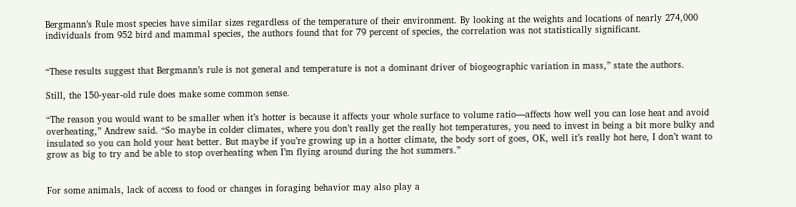Bergmann’s Rule most species have similar sizes regardless of the temperature of their environment. By looking at the weights and locations of nearly 274,000 individuals from 952 bird and mammal species, the authors found that for 79 percent of species, the correlation was not statistically significant.


“These results suggest that Bergmann’s rule is not general and temperature is not a dominant driver of biogeographic variation in mass,” state the authors.

Still, the 150-year-old rule does make some common sense.

“The reason you would want to be smaller when it’s hotter is because it affects your whole surface to volume ratio—affects how well you can lose heat and avoid overheating,” Andrew said. “So maybe in colder climates, where you don’t really get the really hot temperatures, you need to invest in being a bit more bulky and insulated so you can hold your heat better. But maybe if you’re growing up in a hotter climate, the body sort of goes, OK, well it’s really hot here, I don’t want to grow as big to try and be able to stop overheating when I’m flying around during the hot summers.”


For some animals, lack of access to food or changes in foraging behavior may also play a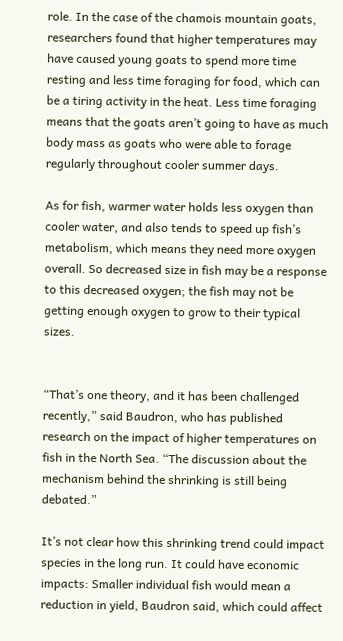role. In the case of the chamois mountain goats, researchers found that higher temperatures may have caused young goats to spend more time resting and less time foraging for food, which can be a tiring activity in the heat. Less time foraging means that the goats aren’t going to have as much body mass as goats who were able to forage regularly throughout cooler summer days.

As for fish, warmer water holds less oxygen than cooler water, and also tends to speed up fish’s metabolism, which means they need more oxygen overall. So decreased size in fish may be a response to this decreased oxygen; the fish may not be getting enough oxygen to grow to their typical sizes.


“That’s one theory, and it has been challenged recently,” said Baudron, who has published research on the impact of higher temperatures on fish in the North Sea. “The discussion about the mechanism behind the shrinking is still being debated.”

It’s not clear how this shrinking trend could impact species in the long run. It could have economic impacts: Smaller individual fish would mean a reduction in yield, Baudron said, which could affect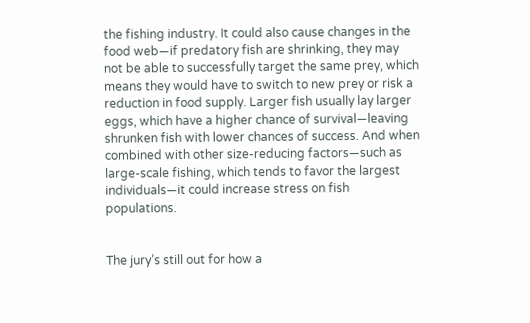the fishing industry. It could also cause changes in the food web—if predatory fish are shrinking, they may not be able to successfully target the same prey, which means they would have to switch to new prey or risk a reduction in food supply. Larger fish usually lay larger eggs, which have a higher chance of survival—leaving shrunken fish with lower chances of success. And when combined with other size-reducing factors—such as large-scale fishing, which tends to favor the largest individuals—it could increase stress on fish populations.


The jury’s still out for how a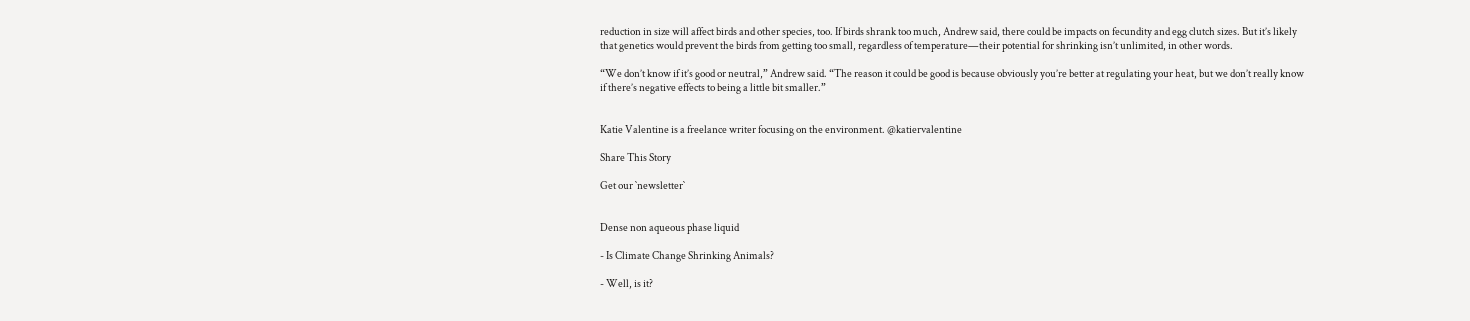reduction in size will affect birds and other species, too. If birds shrank too much, Andrew said, there could be impacts on fecundity and egg clutch sizes. But it’s likely that genetics would prevent the birds from getting too small, regardless of temperature—their potential for shrinking isn’t unlimited, in other words.

“We don’t know if it’s good or neutral,” Andrew said. “The reason it could be good is because obviously you’re better at regulating your heat, but we don’t really know if there’s negative effects to being a little bit smaller.”


Katie Valentine is a freelance writer focusing on the environment. @katiervalentine

Share This Story

Get our `newsletter`


Dense non aqueous phase liquid

- Is Climate Change Shrinking Animals?

- Well, is it?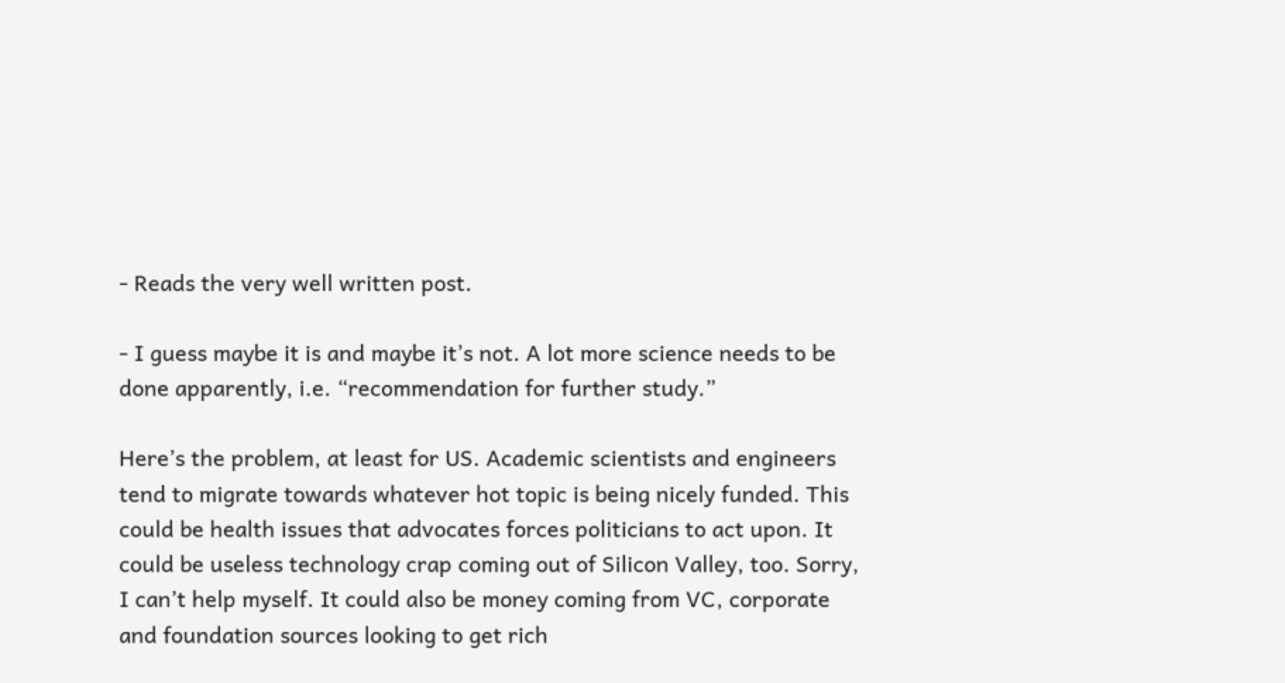- Reads the very well written post.

- I guess maybe it is and maybe it’s not. A lot more science needs to be done apparently, i.e. “recommendation for further study.”

Here’s the problem, at least for US. Academic scientists and engineers tend to migrate towards whatever hot topic is being nicely funded. This could be health issues that advocates forces politicians to act upon. It could be useless technology crap coming out of Silicon Valley, too. Sorry, I can’t help myself. It could also be money coming from VC, corporate and foundation sources looking to get rich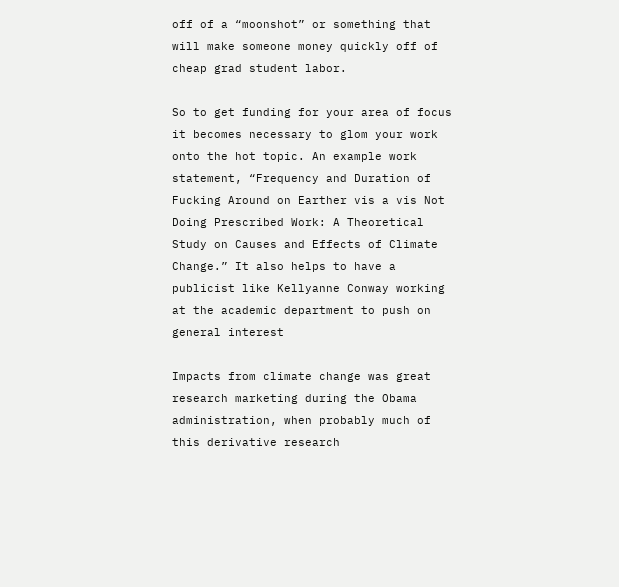off of a “moonshot” or something that will make someone money quickly off of cheap grad student labor.

So to get funding for your area of focus it becomes necessary to glom your work onto the hot topic. An example work statement, “Frequency and Duration of Fucking Around on Earther vis a vis Not Doing Prescribed Work: A Theoretical Study on Causes and Effects of Climate Change.” It also helps to have a publicist like Kellyanne Conway working at the academic department to push on general interest

Impacts from climate change was great research marketing during the Obama administration, when probably much of this derivative research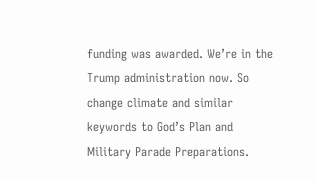funding was awarded. We’re in the Trump administration now. So change climate and similar keywords to God’s Plan and Military Parade Preparations.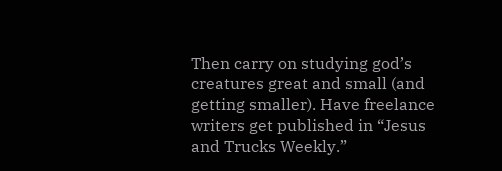Then carry on studying god’s creatures great and small (and getting smaller). Have freelance writers get published in “Jesus and Trucks Weekly.”